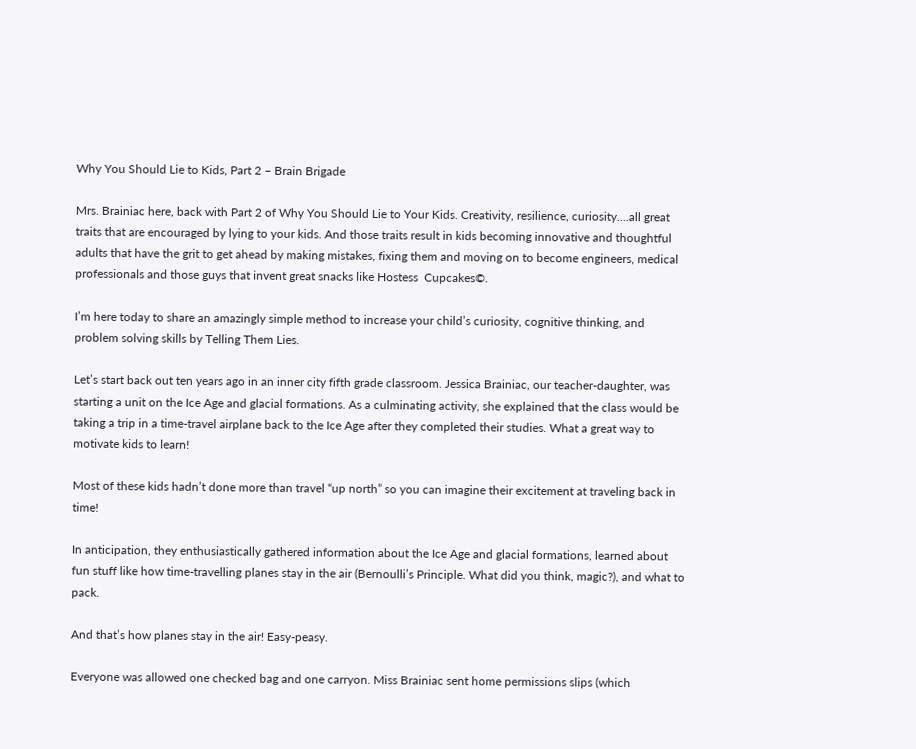Why You Should Lie to Kids, Part 2 – Brain Brigade

Mrs. Brainiac here, back with Part 2 of Why You Should Lie to Your Kids. Creativity, resilience, curiosity….all great traits that are encouraged by lying to your kids. And those traits result in kids becoming innovative and thoughtful adults that have the grit to get ahead by making mistakes, fixing them and moving on to become engineers, medical professionals and those guys that invent great snacks like Hostess  Cupcakes©.

I’m here today to share an amazingly simple method to increase your child’s curiosity, cognitive thinking, and problem solving skills by Telling Them Lies.

Let’s start back out ten years ago in an inner city fifth grade classroom. Jessica Brainiac, our teacher-daughter, was starting a unit on the Ice Age and glacial formations. As a culminating activity, she explained that the class would be taking a trip in a time-travel airplane back to the Ice Age after they completed their studies. What a great way to motivate kids to learn!

Most of these kids hadn’t done more than travel “up north” so you can imagine their excitement at traveling back in time!

In anticipation, they enthusiastically gathered information about the Ice Age and glacial formations, learned about fun stuff like how time-travelling planes stay in the air (Bernoulli’s Principle. What did you think, magic?), and what to pack.

And that’s how planes stay in the air! Easy-peasy.

Everyone was allowed one checked bag and one carryon. Miss Brainiac sent home permissions slips (which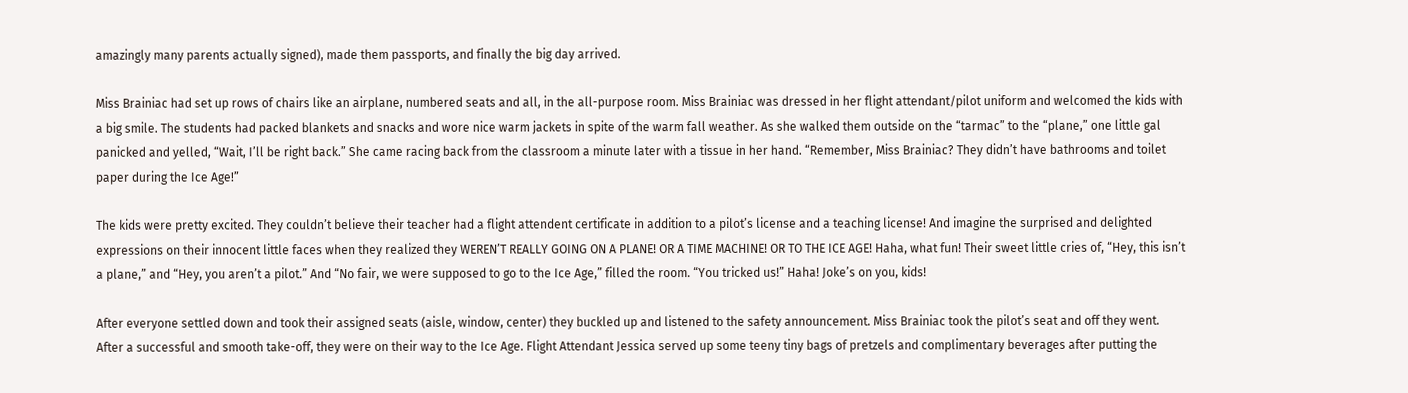amazingly many parents actually signed), made them passports, and finally the big day arrived.

Miss Brainiac had set up rows of chairs like an airplane, numbered seats and all, in the all-purpose room. Miss Brainiac was dressed in her flight attendant/pilot uniform and welcomed the kids with a big smile. The students had packed blankets and snacks and wore nice warm jackets in spite of the warm fall weather. As she walked them outside on the “tarmac” to the “plane,” one little gal panicked and yelled, “Wait, I’ll be right back.” She came racing back from the classroom a minute later with a tissue in her hand. “Remember, Miss Brainiac? They didn’t have bathrooms and toilet paper during the Ice Age!”

The kids were pretty excited. They couldn’t believe their teacher had a flight attendent certificate in addition to a pilot’s license and a teaching license! And imagine the surprised and delighted expressions on their innocent little faces when they realized they WEREN’T REALLY GOING ON A PLANE! OR A TIME MACHINE! OR TO THE ICE AGE! Haha, what fun! Their sweet little cries of, “Hey, this isn’t a plane,” and “Hey, you aren’t a pilot.” And “No fair, we were supposed to go to the Ice Age,” filled the room. “You tricked us!” Haha! Joke’s on you, kids!

After everyone settled down and took their assigned seats (aisle, window, center) they buckled up and listened to the safety announcement. Miss Brainiac took the pilot’s seat and off they went. After a successful and smooth take-off, they were on their way to the Ice Age. Flight Attendant Jessica served up some teeny tiny bags of pretzels and complimentary beverages after putting the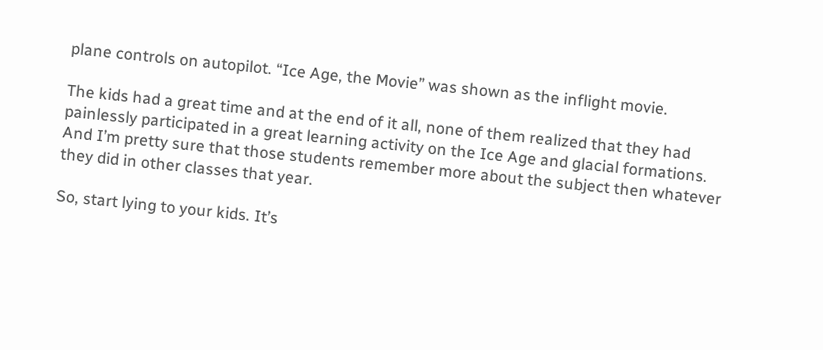plane controls on autopilot. “Ice Age, the Movie” was shown as the inflight movie.

The kids had a great time and at the end of it all, none of them realized that they had painlessly participated in a great learning activity on the Ice Age and glacial formations. And I’m pretty sure that those students remember more about the subject then whatever they did in other classes that year.

So, start lying to your kids. It’s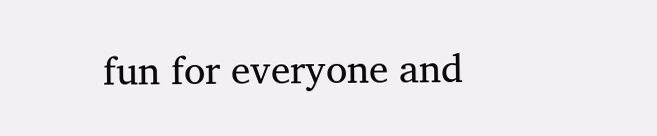fun for everyone and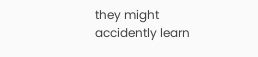they might accidently learn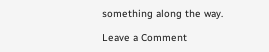something along the way.

Leave a Comment